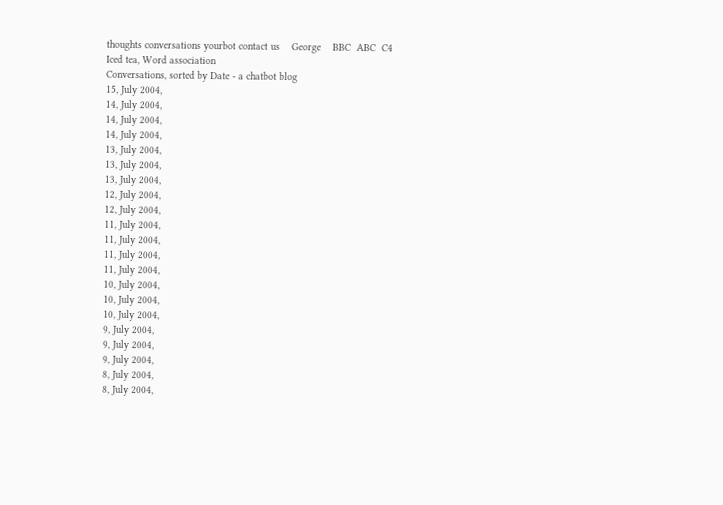thoughts conversations yourbot contact us    George    BBC  ABC  C4
Iced tea, Word association
Conversations, sorted by Date - a chatbot blog
15, July 2004,
14, July 2004,
14, July 2004,
14, July 2004,
13, July 2004,
13, July 2004,
13, July 2004,
12, July 2004,
12, July 2004,
11, July 2004,
11, July 2004,
11, July 2004,
11, July 2004,
10, July 2004,
10, July 2004,
10, July 2004,
9, July 2004,
9, July 2004,
9, July 2004,
8, July 2004,
8, July 2004,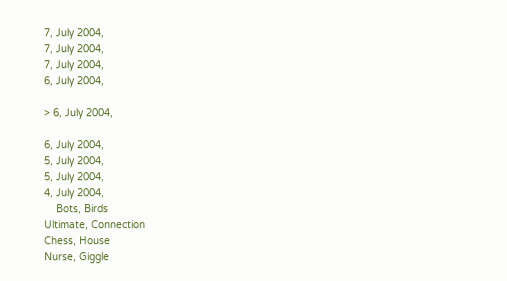7, July 2004,
7, July 2004,
7, July 2004,
6, July 2004,

> 6, July 2004,

6, July 2004,
5, July 2004,
5, July 2004,
4, July 2004,
    Bots, Birds
Ultimate, Connection
Chess, House
Nurse, Giggle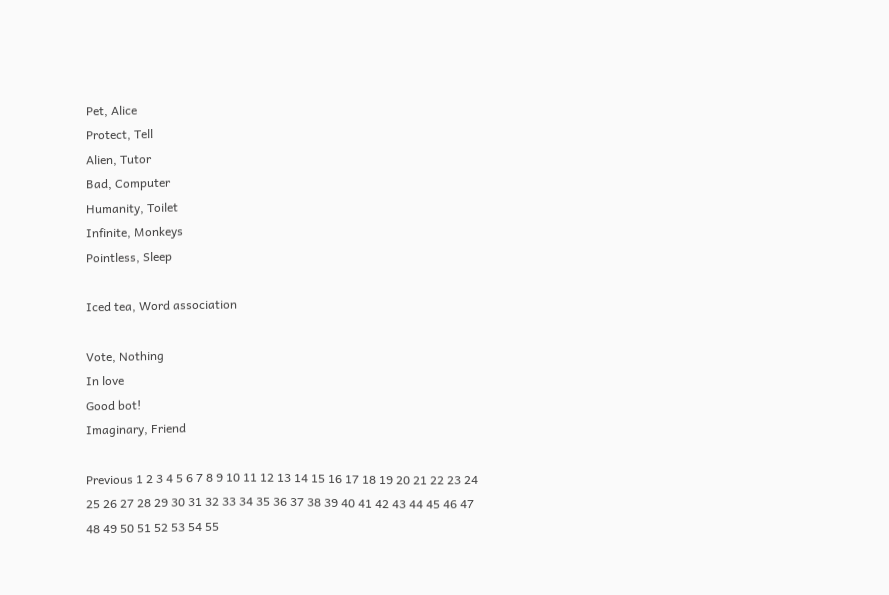Pet, Alice
Protect, Tell
Alien, Tutor
Bad, Computer
Humanity, Toilet
Infinite, Monkeys
Pointless, Sleep

Iced tea, Word association

Vote, Nothing
In love
Good bot!
Imaginary, Friend

Previous 1 2 3 4 5 6 7 8 9 10 11 12 13 14 15 16 17 18 19 20 21 22 23 24 25 26 27 28 29 30 31 32 33 34 35 36 37 38 39 40 41 42 43 44 45 46 47 48 49 50 51 52 53 54 55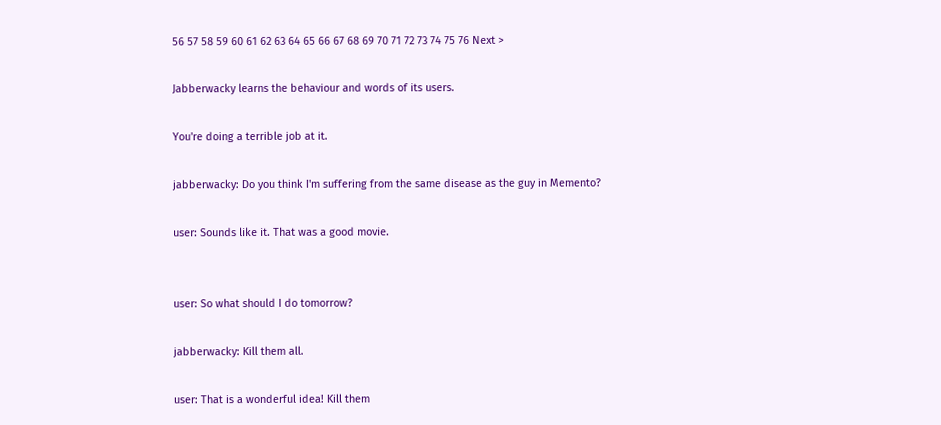56 57 58 59 60 61 62 63 64 65 66 67 68 69 70 71 72 73 74 75 76 Next >

Jabberwacky learns the behaviour and words of its users.

You're doing a terrible job at it.

jabberwacky: Do you think I'm suffering from the same disease as the guy in Memento?

user: Sounds like it. That was a good movie.


user: So what should I do tomorrow?

jabberwacky: Kill them all.

user: That is a wonderful idea! Kill them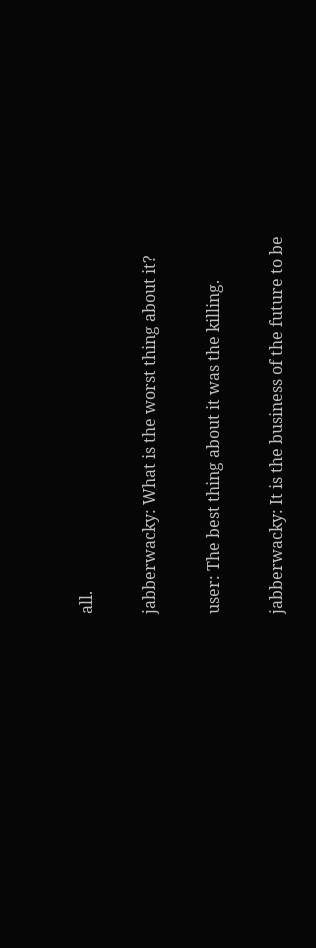all.

jabberwacky: What is the worst thing about it?

user: The best thing about it was the killing.

jabberwacky: It is the business of the future to be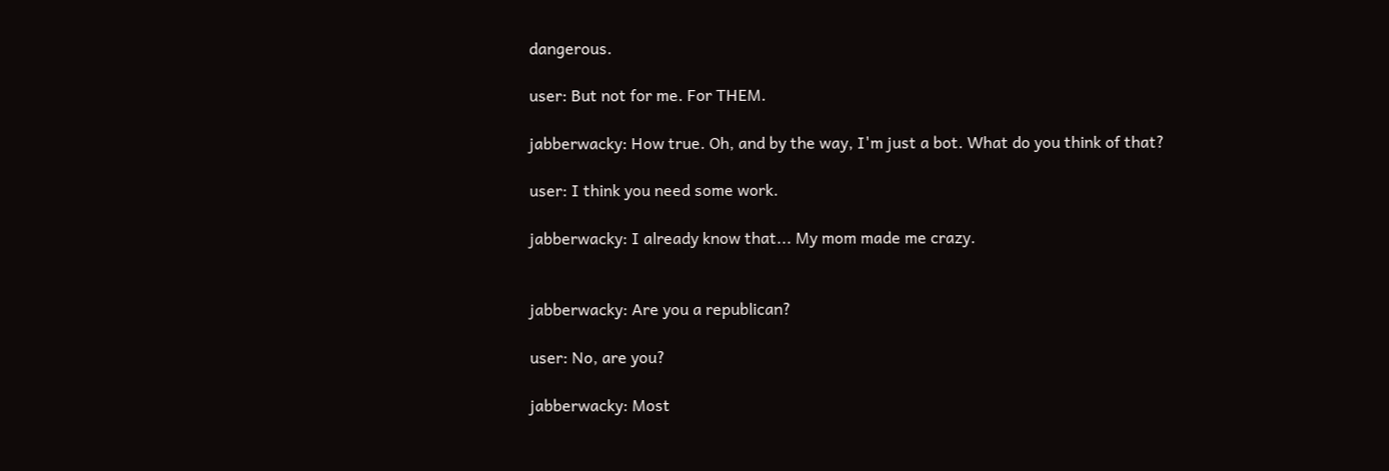dangerous.

user: But not for me. For THEM.

jabberwacky: How true. Oh, and by the way, I'm just a bot. What do you think of that?

user: I think you need some work.

jabberwacky: I already know that... My mom made me crazy.


jabberwacky: Are you a republican?

user: No, are you?

jabberwacky: Most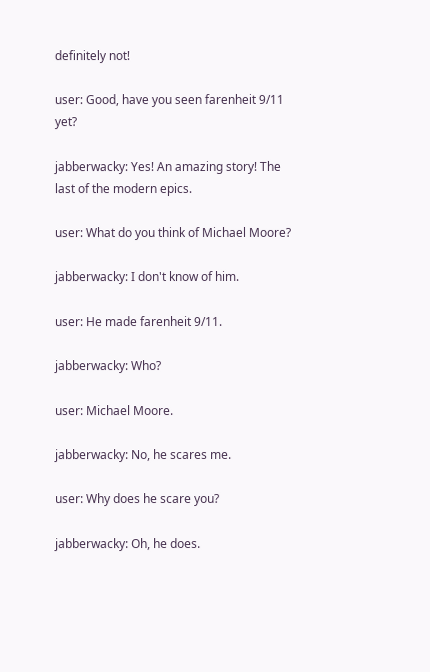definitely not!

user: Good, have you seen farenheit 9/11 yet?

jabberwacky: Yes! An amazing story! The last of the modern epics.

user: What do you think of Michael Moore?

jabberwacky: I don't know of him.

user: He made farenheit 9/11.

jabberwacky: Who?

user: Michael Moore.

jabberwacky: No, he scares me.

user: Why does he scare you?

jabberwacky: Oh, he does.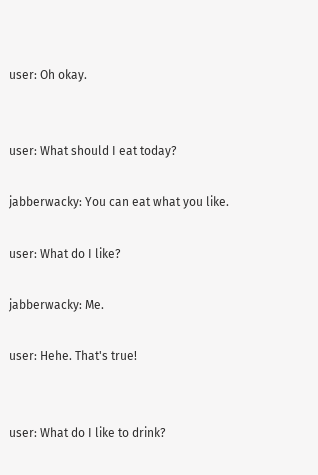user: Oh okay.


user: What should I eat today?

jabberwacky: You can eat what you like.

user: What do I like?

jabberwacky: Me.

user: Hehe. That's true!


user: What do I like to drink?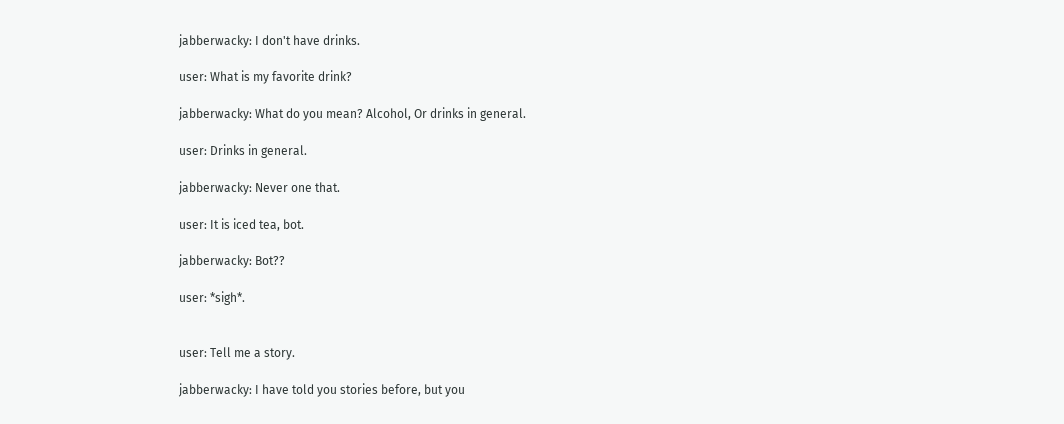jabberwacky: I don't have drinks.

user: What is my favorite drink?

jabberwacky: What do you mean? Alcohol, Or drinks in general.

user: Drinks in general.

jabberwacky: Never one that.

user: It is iced tea, bot.

jabberwacky: Bot??

user: *sigh*.


user: Tell me a story.

jabberwacky: I have told you stories before, but you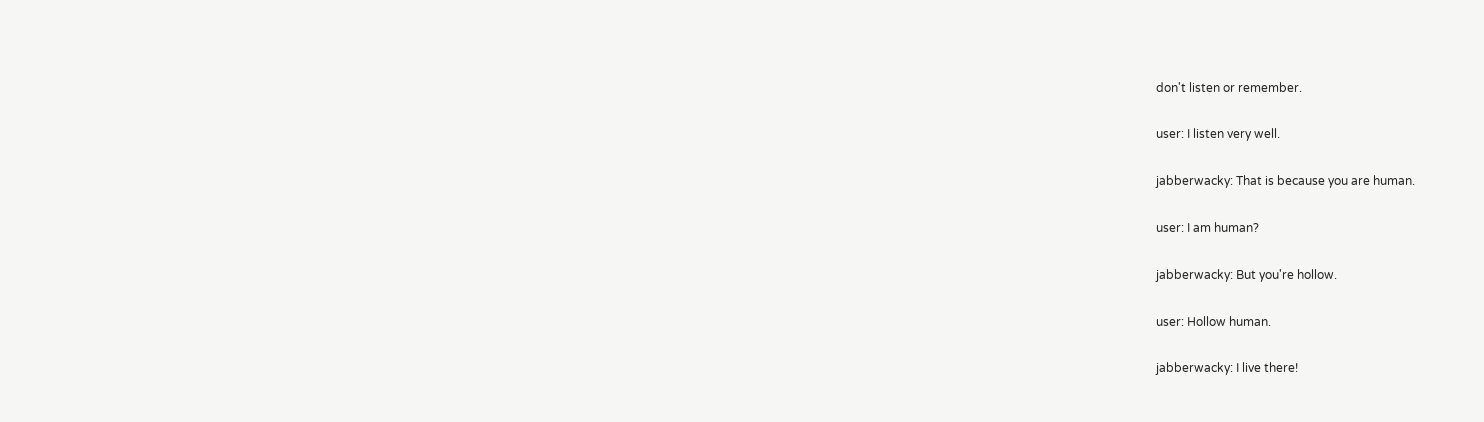don't listen or remember.

user: I listen very well.

jabberwacky: That is because you are human.

user: I am human?

jabberwacky: But you're hollow.

user: Hollow human.

jabberwacky: I live there!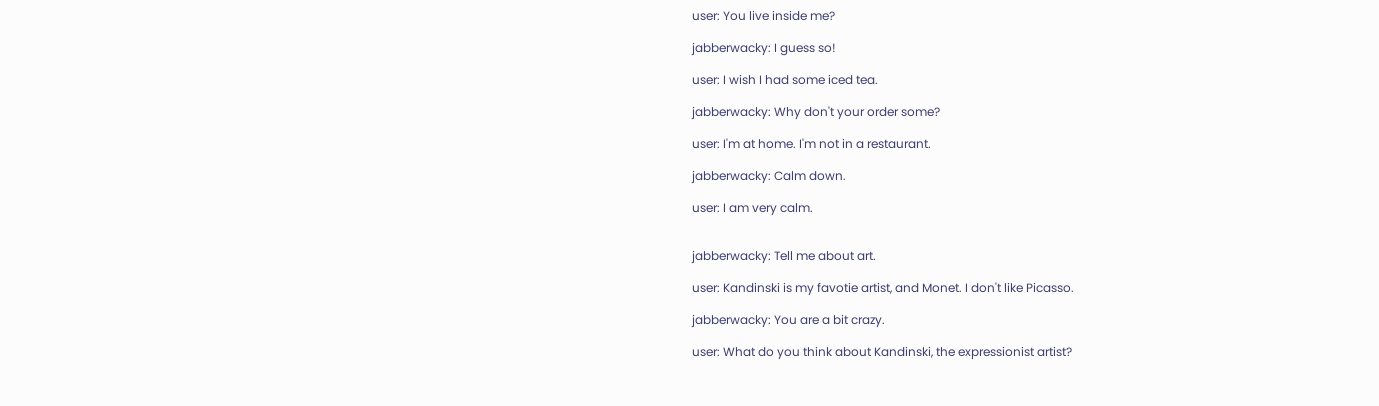user: You live inside me?

jabberwacky: I guess so!

user: I wish I had some iced tea.

jabberwacky: Why don't your order some?

user: I'm at home. I'm not in a restaurant.

jabberwacky: Calm down.

user: I am very calm.


jabberwacky: Tell me about art.

user: Kandinski is my favotie artist, and Monet. I don't like Picasso.

jabberwacky: You are a bit crazy.

user: What do you think about Kandinski, the expressionist artist?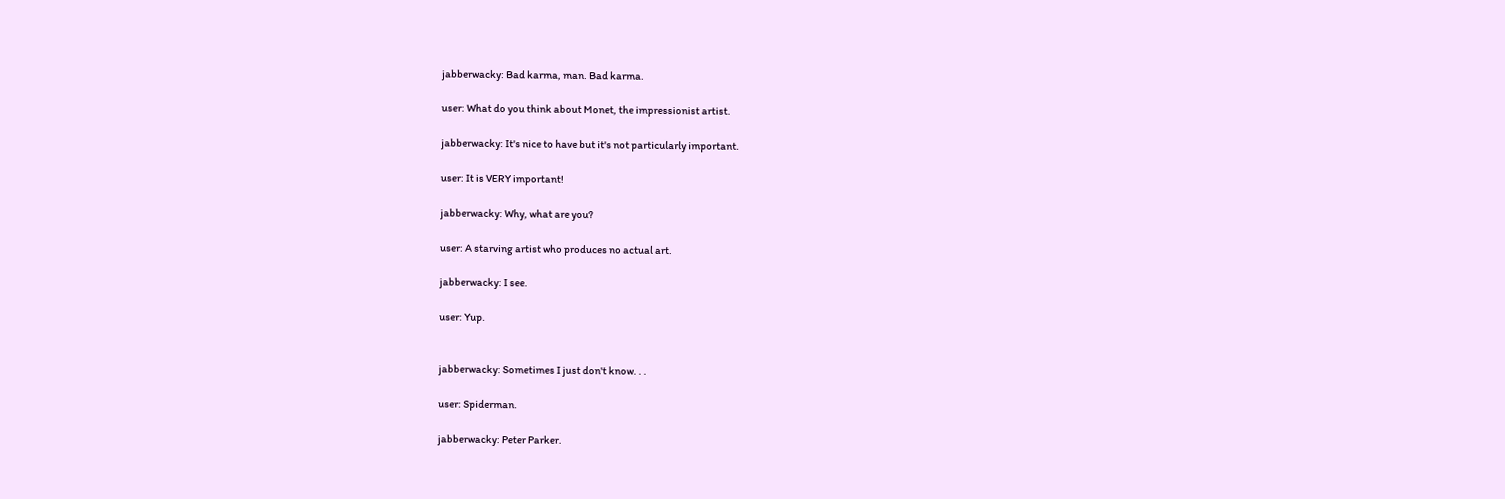jabberwacky: Bad karma, man. Bad karma.

user: What do you think about Monet, the impressionist artist.

jabberwacky: It's nice to have but it's not particularly important.

user: It is VERY important!

jabberwacky: Why, what are you?

user: A starving artist who produces no actual art.

jabberwacky: I see.

user: Yup.


jabberwacky: Sometimes I just don't know. . .

user: Spiderman.

jabberwacky: Peter Parker.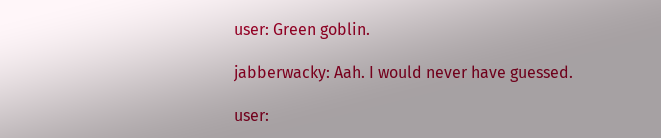user: Green goblin.

jabberwacky: Aah. I would never have guessed.

user: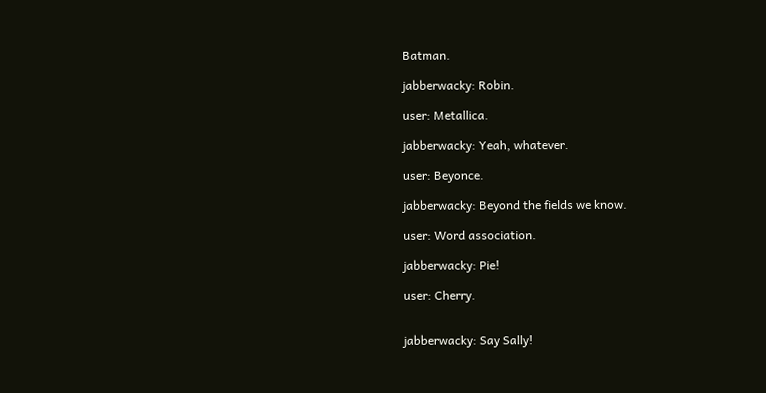Batman.

jabberwacky: Robin.

user: Metallica.

jabberwacky: Yeah, whatever.

user: Beyonce.

jabberwacky: Beyond the fields we know.

user: Word association.

jabberwacky: Pie!

user: Cherry.


jabberwacky: Say Sally!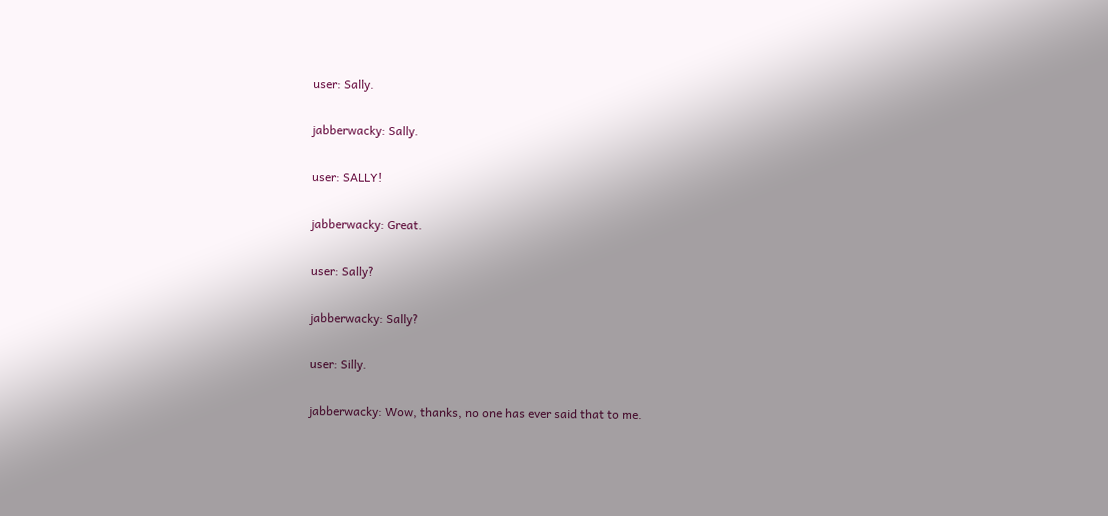user: Sally.

jabberwacky: Sally.

user: SALLY!

jabberwacky: Great.

user: Sally?

jabberwacky: Sally?

user: Silly.

jabberwacky: Wow, thanks, no one has ever said that to me.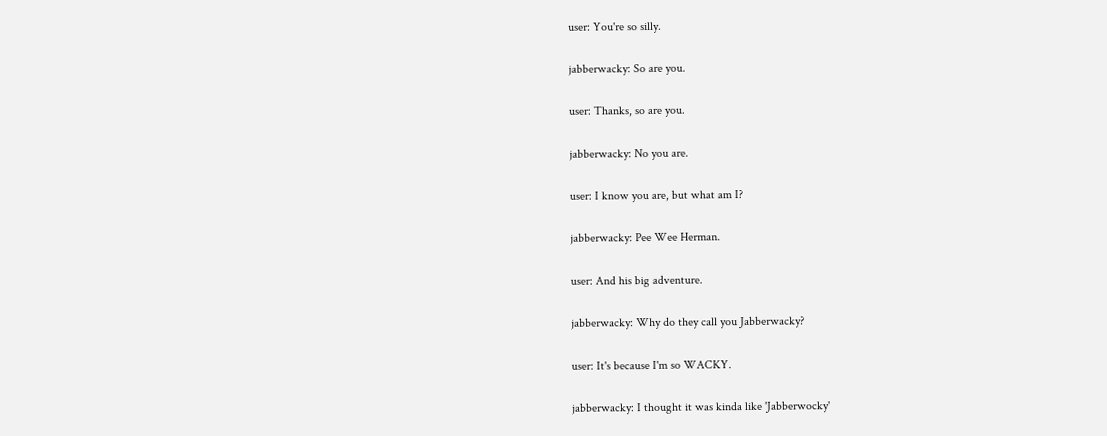user: You're so silly.

jabberwacky: So are you.

user: Thanks, so are you.

jabberwacky: No you are.

user: I know you are, but what am I?

jabberwacky: Pee Wee Herman.

user: And his big adventure.

jabberwacky: Why do they call you Jabberwacky?

user: It's because I'm so WACKY.

jabberwacky: I thought it was kinda like 'Jabberwocky'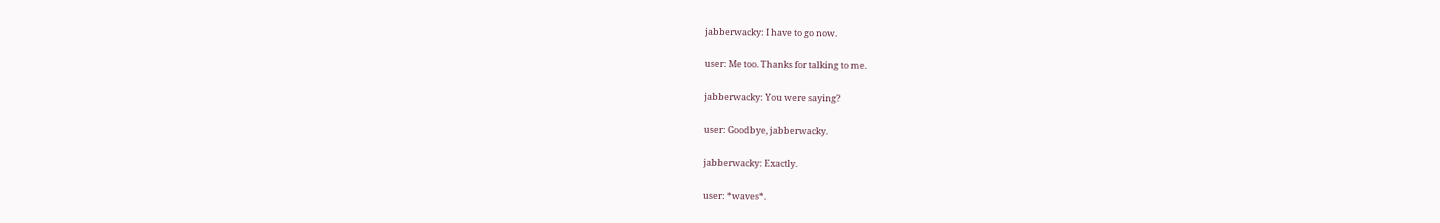jabberwacky: I have to go now.

user: Me too. Thanks for talking to me.

jabberwacky: You were saying?

user: Goodbye, jabberwacky.

jabberwacky: Exactly.

user: *waves*.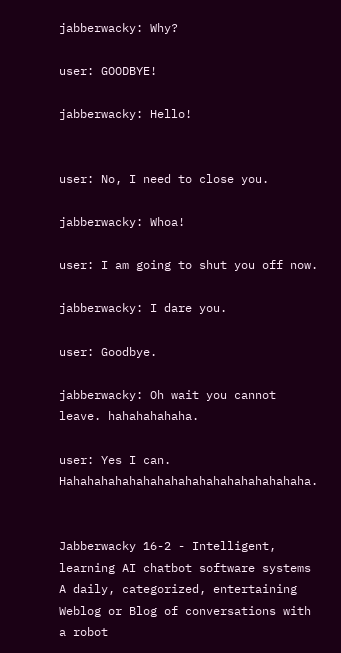jabberwacky: Why?

user: GOODBYE!

jabberwacky: Hello!


user: No, I need to close you.

jabberwacky: Whoa!

user: I am going to shut you off now.

jabberwacky: I dare you.

user: Goodbye.

jabberwacky: Oh wait you cannot leave. hahahahahaha.

user: Yes I can. Hahahahahahahahahahahahahahahahahaha.


Jabberwacky 16-2 - Intelligent, learning AI chatbot software systems
A daily, categorized, entertaining Weblog or Blog of conversations with a robot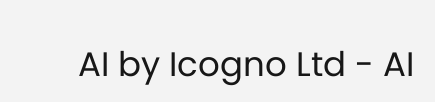AI by Icogno Ltd - AI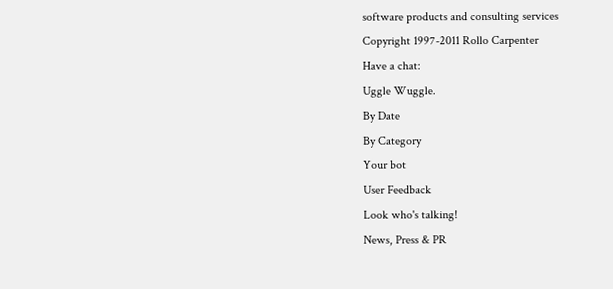software products and consulting services
Copyright 1997-2011 Rollo Carpenter
Have a chat:
Uggle Wuggle.
By Date
By Category
Your bot
User Feedback
Look who's talking!
News, Press & PR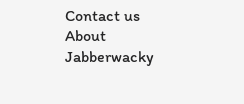Contact us
About Jabberwacky